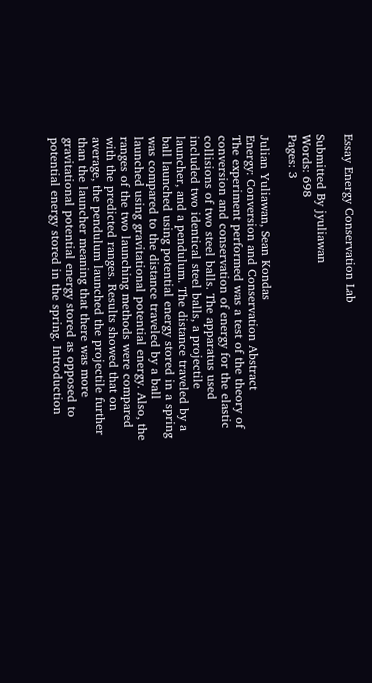Essay Energy Conservation Lab

Submitted By jyuliawan
Words: 698
Pages: 3

Julian Yuliawan, Sean Kondas
Energy: Conversion and Conservation Abstract
The experiment performed was a test of the theory of conversion and conservation of energy for the elastic collisions of two steel balls. The apparatus used included two identical steel balls, a projectile launcher, and a pendulum. The distance traveled by a ball launched using potential energy stored in a spring was compared to the distance traveled by a ball launched using gravitational potential energy. Also, the ranges of the two launching methods were compared with the predicted ranges. Results showed that on average, the pendulum launched the projectile further than the launcher meaning that there was more gravitational potential energy stored as opposed to potential energy stored in the spring. Introduction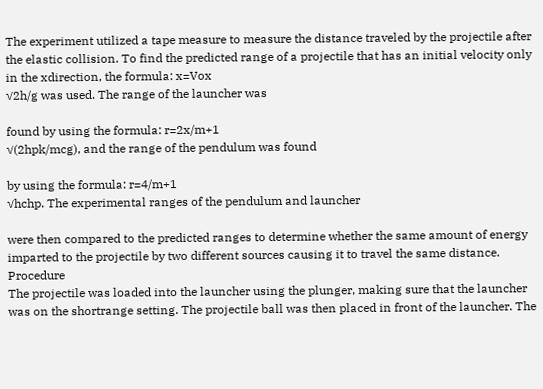The experiment utilized a tape measure to measure the distance traveled by the projectile after the elastic collision. To find the predicted range of a projectile that has an initial velocity only in the xdirection, the formula: x=Vox
√2h/g was used. The range of the launcher was

found by using the formula: r=2x/m+1
√(2hpk/mcg), and the range of the pendulum was found

by using the formula: r=4/m+1
√hchp. The experimental ranges of the pendulum and launcher

were then compared to the predicted ranges to determine whether the same amount of energy imparted to the projectile by two different sources causing it to travel the same distance. Procedure
The projectile was loaded into the launcher using the plunger, making sure that the launcher was on the shortrange setting. The projectile ball was then placed in front of the launcher. The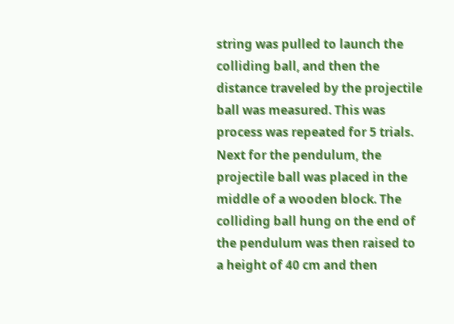string was pulled to launch the colliding ball, and then the distance traveled by the projectile ball was measured. This was process was repeated for 5 trials. Next for the pendulum, the projectile ball was placed in the middle of a wooden block. The colliding ball hung on the end of the pendulum was then raised to a height of 40 cm and then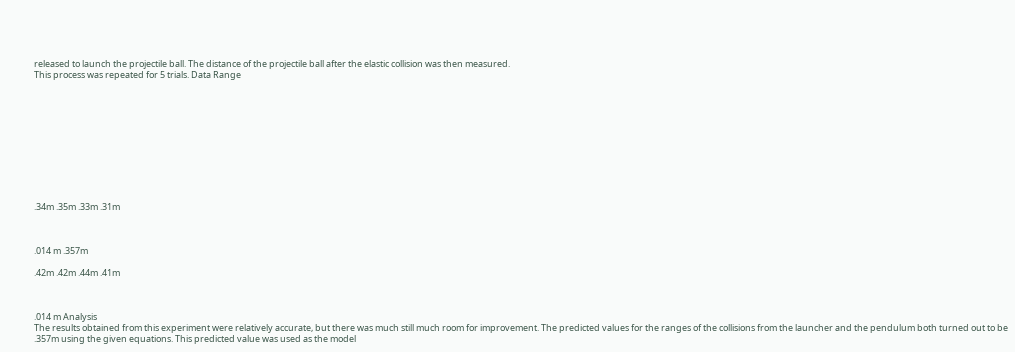released to launch the projectile ball. The distance of the projectile ball after the elastic collision was then measured.
This process was repeated for 5 trials. Data Range











.34m .35m .33m .31m



.014 m .357m

.42m .42m .44m .41m



.014 m Analysis
The results obtained from this experiment were relatively accurate, but there was much still much room for improvement. The predicted values for the ranges of the collisions from the launcher and the pendulum both turned out to be .357m using the given equations. This predicted value was used as the model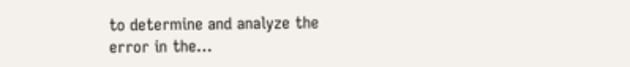to determine and analyze the error in the…